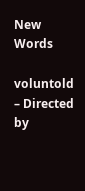New Words

voluntold – Directed by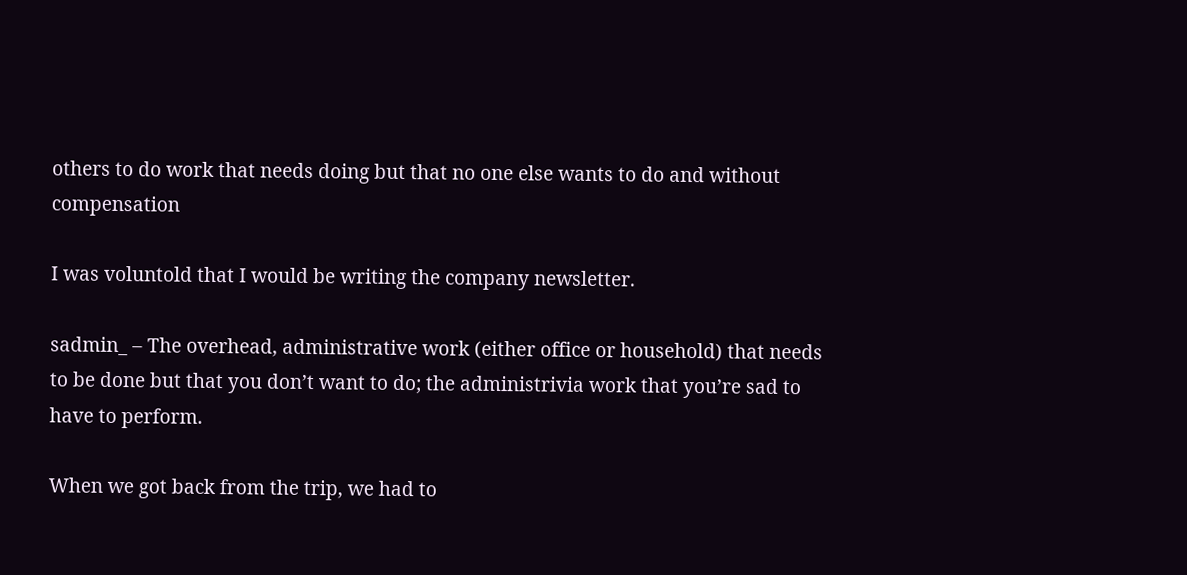others to do work that needs doing but that no one else wants to do and without compensation

I was voluntold that I would be writing the company newsletter.

sadmin_ – The overhead, administrative work (either office or household) that needs to be done but that you don’t want to do; the administrivia work that you’re sad to have to perform.

When we got back from the trip, we had to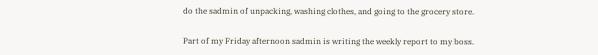do the sadmin of unpacking, washing clothes, and going to the grocery store.

Part of my Friday afternoon sadmin is writing the weekly report to my boss.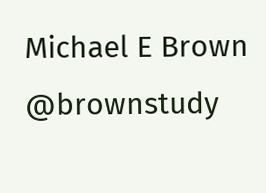Michael E Brown @brownstudy